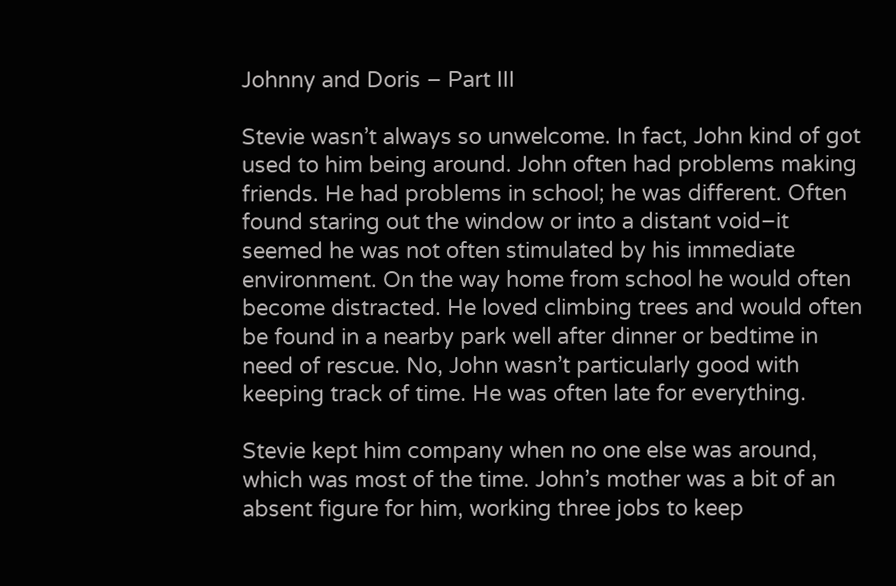Johnny and Doris – Part III

Stevie wasn’t always so unwelcome. In fact, John kind of got used to him being around. John often had problems making friends. He had problems in school; he was different. Often found staring out the window or into a distant void–it seemed he was not often stimulated by his immediate environment. On the way home from school he would often become distracted. He loved climbing trees and would often be found in a nearby park well after dinner or bedtime in need of rescue. No, John wasn’t particularly good with keeping track of time. He was often late for everything.

Stevie kept him company when no one else was around, which was most of the time. John’s mother was a bit of an absent figure for him, working three jobs to keep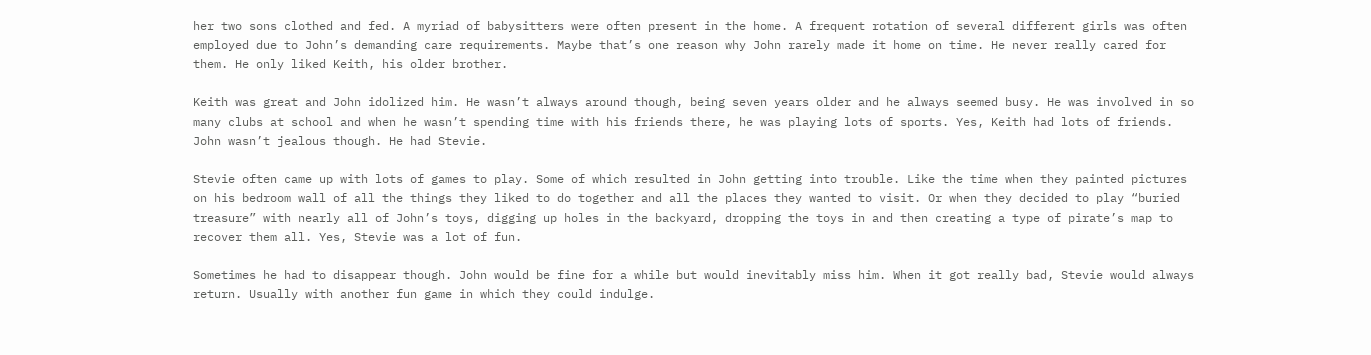her two sons clothed and fed. A myriad of babysitters were often present in the home. A frequent rotation of several different girls was often employed due to John’s demanding care requirements. Maybe that’s one reason why John rarely made it home on time. He never really cared for them. He only liked Keith, his older brother.

Keith was great and John idolized him. He wasn’t always around though, being seven years older and he always seemed busy. He was involved in so many clubs at school and when he wasn’t spending time with his friends there, he was playing lots of sports. Yes, Keith had lots of friends. John wasn’t jealous though. He had Stevie.

Stevie often came up with lots of games to play. Some of which resulted in John getting into trouble. Like the time when they painted pictures on his bedroom wall of all the things they liked to do together and all the places they wanted to visit. Or when they decided to play “buried treasure” with nearly all of John’s toys, digging up holes in the backyard, dropping the toys in and then creating a type of pirate’s map to recover them all. Yes, Stevie was a lot of fun.

Sometimes he had to disappear though. John would be fine for a while but would inevitably miss him. When it got really bad, Stevie would always return. Usually with another fun game in which they could indulge.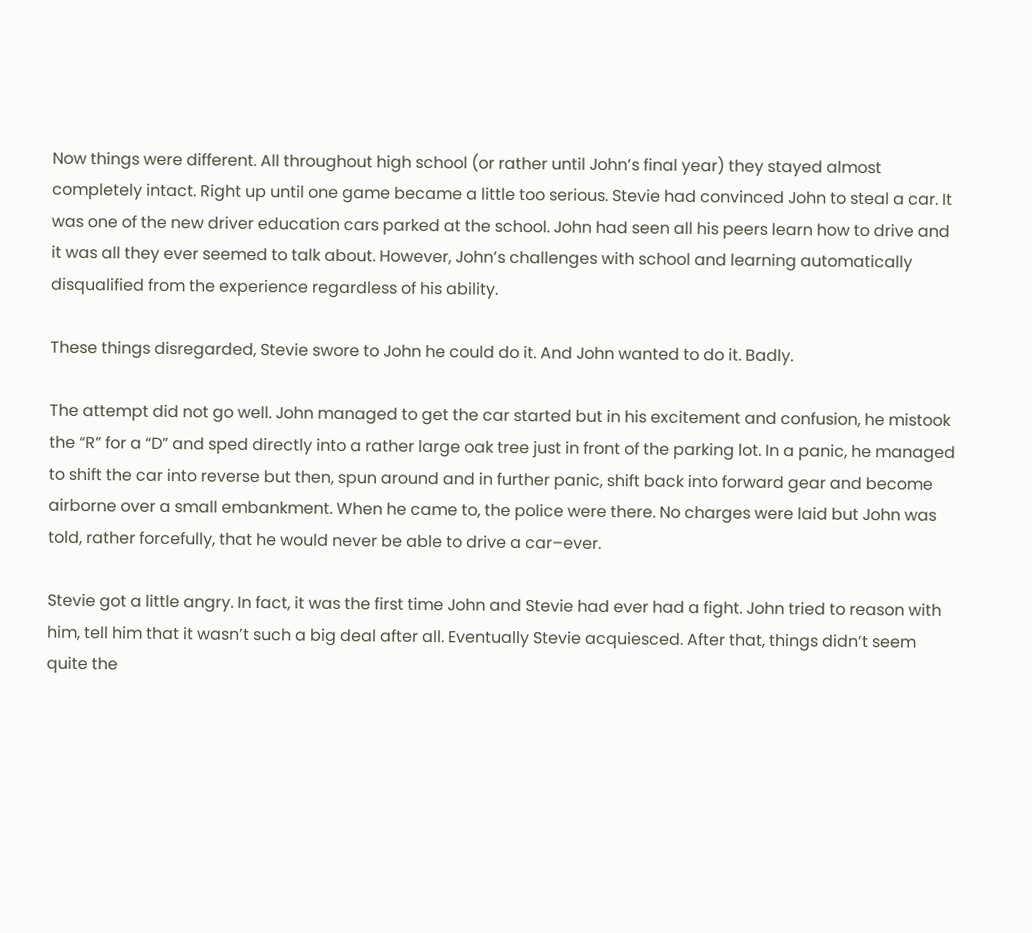Now things were different. All throughout high school (or rather until John’s final year) they stayed almost completely intact. Right up until one game became a little too serious. Stevie had convinced John to steal a car. It was one of the new driver education cars parked at the school. John had seen all his peers learn how to drive and it was all they ever seemed to talk about. However, John’s challenges with school and learning automatically disqualified from the experience regardless of his ability.

These things disregarded, Stevie swore to John he could do it. And John wanted to do it. Badly.

The attempt did not go well. John managed to get the car started but in his excitement and confusion, he mistook the “R” for a “D” and sped directly into a rather large oak tree just in front of the parking lot. In a panic, he managed to shift the car into reverse but then, spun around and in further panic, shift back into forward gear and become airborne over a small embankment. When he came to, the police were there. No charges were laid but John was told, rather forcefully, that he would never be able to drive a car–ever.

Stevie got a little angry. In fact, it was the first time John and Stevie had ever had a fight. John tried to reason with him, tell him that it wasn’t such a big deal after all. Eventually Stevie acquiesced. After that, things didn’t seem quite the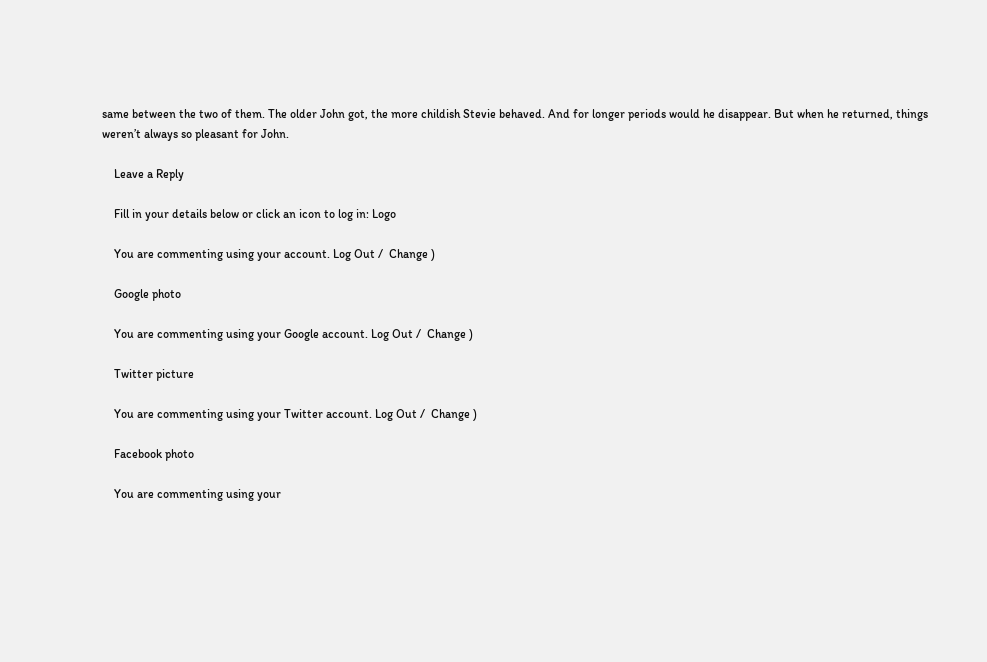same between the two of them. The older John got, the more childish Stevie behaved. And for longer periods would he disappear. But when he returned, things weren’t always so pleasant for John.

    Leave a Reply

    Fill in your details below or click an icon to log in: Logo

    You are commenting using your account. Log Out /  Change )

    Google photo

    You are commenting using your Google account. Log Out /  Change )

    Twitter picture

    You are commenting using your Twitter account. Log Out /  Change )

    Facebook photo

    You are commenting using your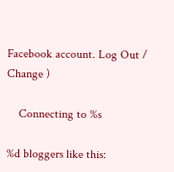Facebook account. Log Out /  Change )

    Connecting to %s

%d bloggers like this: